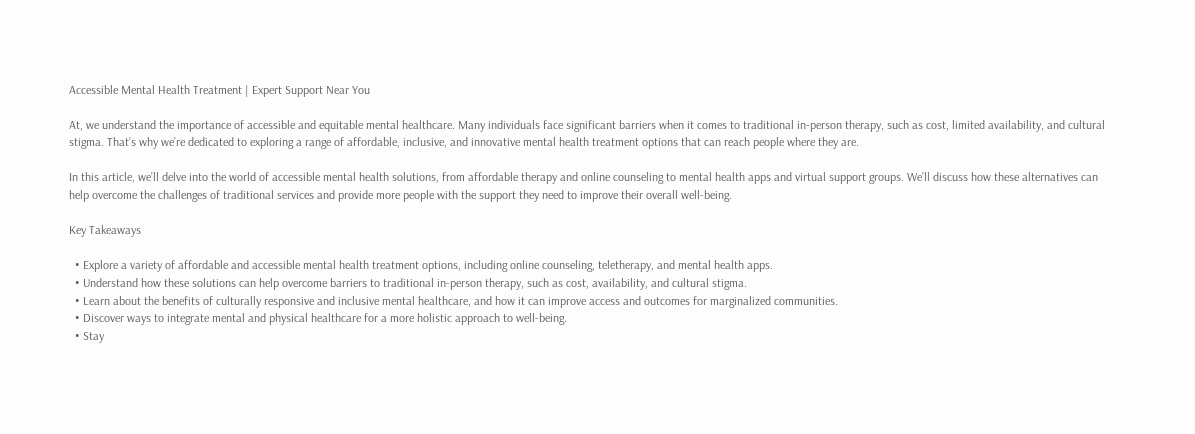Accessible Mental Health Treatment | Expert Support Near You

At, we understand the importance of accessible and equitable mental healthcare. Many individuals face significant barriers when it comes to traditional in-person therapy, such as cost, limited availability, and cultural stigma. That’s why we’re dedicated to exploring a range of affordable, inclusive, and innovative mental health treatment options that can reach people where they are.

In this article, we’ll delve into the world of accessible mental health solutions, from affordable therapy and online counseling to mental health apps and virtual support groups. We’ll discuss how these alternatives can help overcome the challenges of traditional services and provide more people with the support they need to improve their overall well-being.

Key Takeaways

  • Explore a variety of affordable and accessible mental health treatment options, including online counseling, teletherapy, and mental health apps.
  • Understand how these solutions can help overcome barriers to traditional in-person therapy, such as cost, availability, and cultural stigma.
  • Learn about the benefits of culturally responsive and inclusive mental healthcare, and how it can improve access and outcomes for marginalized communities.
  • Discover ways to integrate mental and physical healthcare for a more holistic approach to well-being.
  • Stay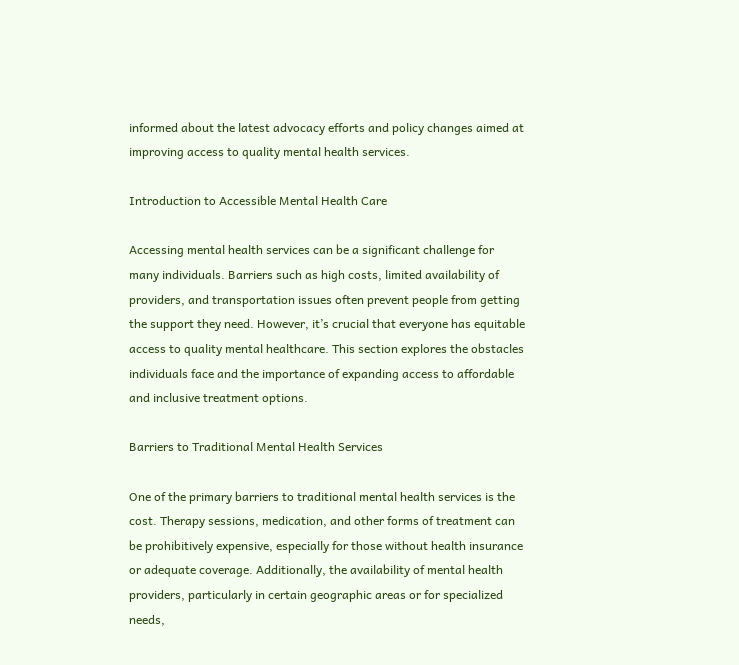informed about the latest advocacy efforts and policy changes aimed at improving access to quality mental health services.

Introduction to Accessible Mental Health Care

Accessing mental health services can be a significant challenge for many individuals. Barriers such as high costs, limited availability of providers, and transportation issues often prevent people from getting the support they need. However, it’s crucial that everyone has equitable access to quality mental healthcare. This section explores the obstacles individuals face and the importance of expanding access to affordable and inclusive treatment options.

Barriers to Traditional Mental Health Services

One of the primary barriers to traditional mental health services is the cost. Therapy sessions, medication, and other forms of treatment can be prohibitively expensive, especially for those without health insurance or adequate coverage. Additionally, the availability of mental health providers, particularly in certain geographic areas or for specialized needs,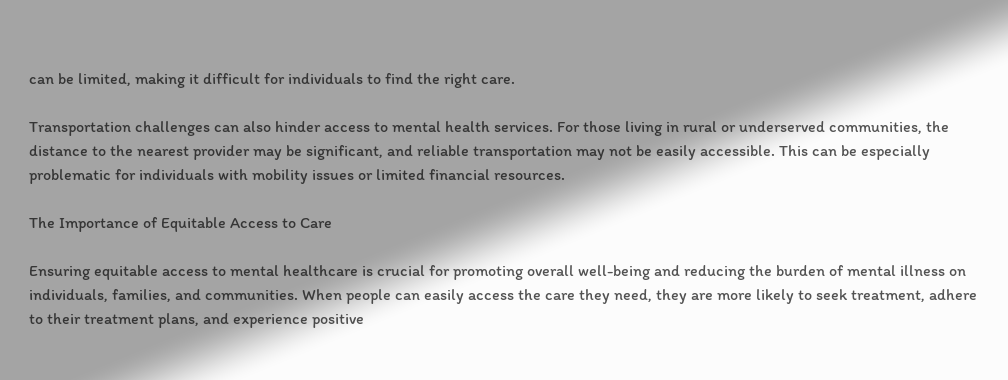can be limited, making it difficult for individuals to find the right care.

Transportation challenges can also hinder access to mental health services. For those living in rural or underserved communities, the distance to the nearest provider may be significant, and reliable transportation may not be easily accessible. This can be especially problematic for individuals with mobility issues or limited financial resources.

The Importance of Equitable Access to Care

Ensuring equitable access to mental healthcare is crucial for promoting overall well-being and reducing the burden of mental illness on individuals, families, and communities. When people can easily access the care they need, they are more likely to seek treatment, adhere to their treatment plans, and experience positive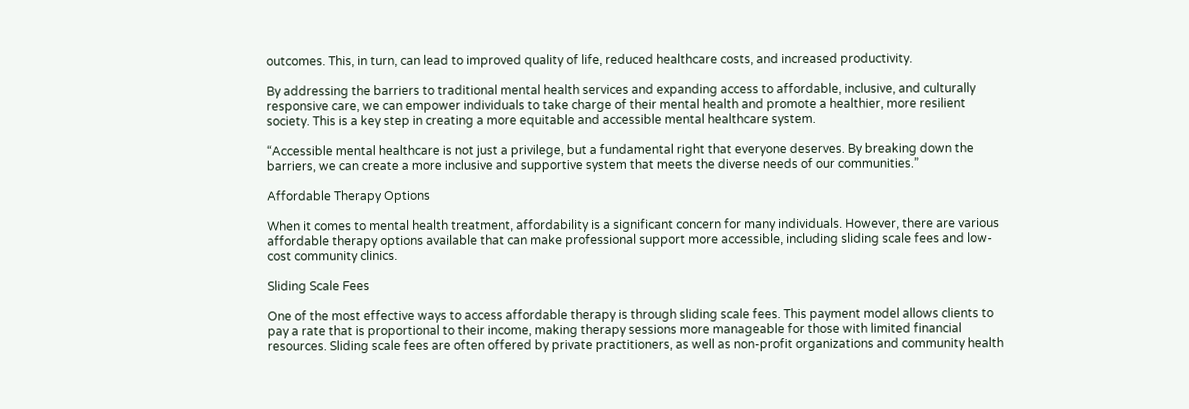outcomes. This, in turn, can lead to improved quality of life, reduced healthcare costs, and increased productivity.

By addressing the barriers to traditional mental health services and expanding access to affordable, inclusive, and culturally responsive care, we can empower individuals to take charge of their mental health and promote a healthier, more resilient society. This is a key step in creating a more equitable and accessible mental healthcare system.

“Accessible mental healthcare is not just a privilege, but a fundamental right that everyone deserves. By breaking down the barriers, we can create a more inclusive and supportive system that meets the diverse needs of our communities.”

Affordable Therapy Options

When it comes to mental health treatment, affordability is a significant concern for many individuals. However, there are various affordable therapy options available that can make professional support more accessible, including sliding scale fees and low-cost community clinics.

Sliding Scale Fees

One of the most effective ways to access affordable therapy is through sliding scale fees. This payment model allows clients to pay a rate that is proportional to their income, making therapy sessions more manageable for those with limited financial resources. Sliding scale fees are often offered by private practitioners, as well as non-profit organizations and community health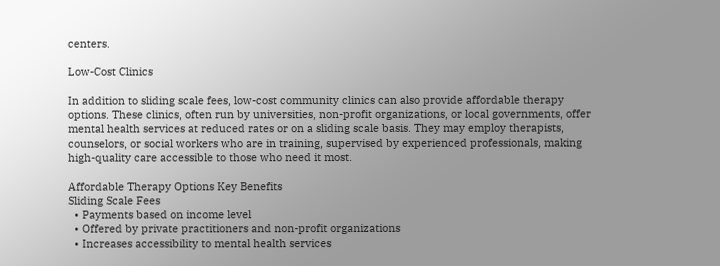centers.

Low-Cost Clinics

In addition to sliding scale fees, low-cost community clinics can also provide affordable therapy options. These clinics, often run by universities, non-profit organizations, or local governments, offer mental health services at reduced rates or on a sliding scale basis. They may employ therapists, counselors, or social workers who are in training, supervised by experienced professionals, making high-quality care accessible to those who need it most.

Affordable Therapy Options Key Benefits
Sliding Scale Fees
  • Payments based on income level
  • Offered by private practitioners and non-profit organizations
  • Increases accessibility to mental health services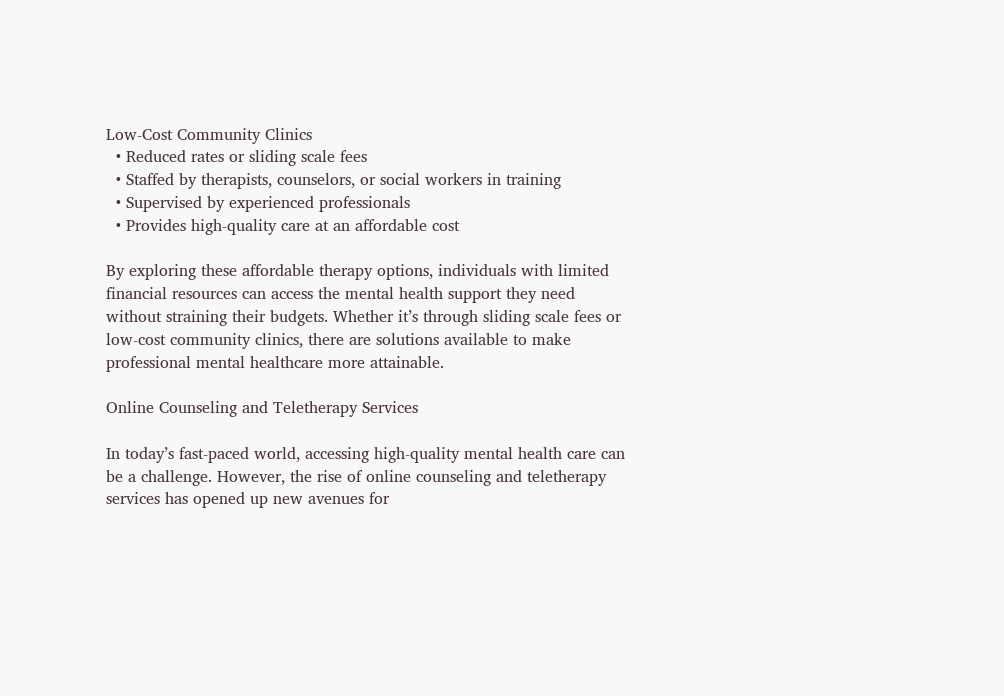Low-Cost Community Clinics
  • Reduced rates or sliding scale fees
  • Staffed by therapists, counselors, or social workers in training
  • Supervised by experienced professionals
  • Provides high-quality care at an affordable cost

By exploring these affordable therapy options, individuals with limited financial resources can access the mental health support they need without straining their budgets. Whether it’s through sliding scale fees or low-cost community clinics, there are solutions available to make professional mental healthcare more attainable.

Online Counseling and Teletherapy Services

In today’s fast-paced world, accessing high-quality mental health care can be a challenge. However, the rise of online counseling and teletherapy services has opened up new avenues for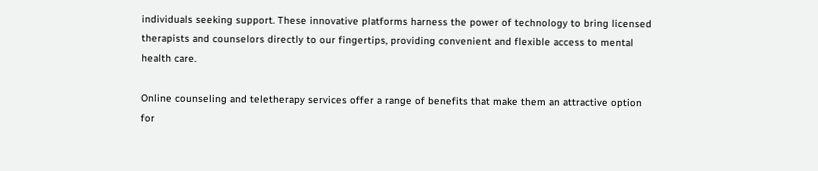individuals seeking support. These innovative platforms harness the power of technology to bring licensed therapists and counselors directly to our fingertips, providing convenient and flexible access to mental health care.

Online counseling and teletherapy services offer a range of benefits that make them an attractive option for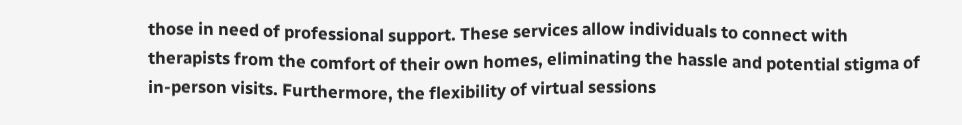those in need of professional support. These services allow individuals to connect with therapists from the comfort of their own homes, eliminating the hassle and potential stigma of in-person visits. Furthermore, the flexibility of virtual sessions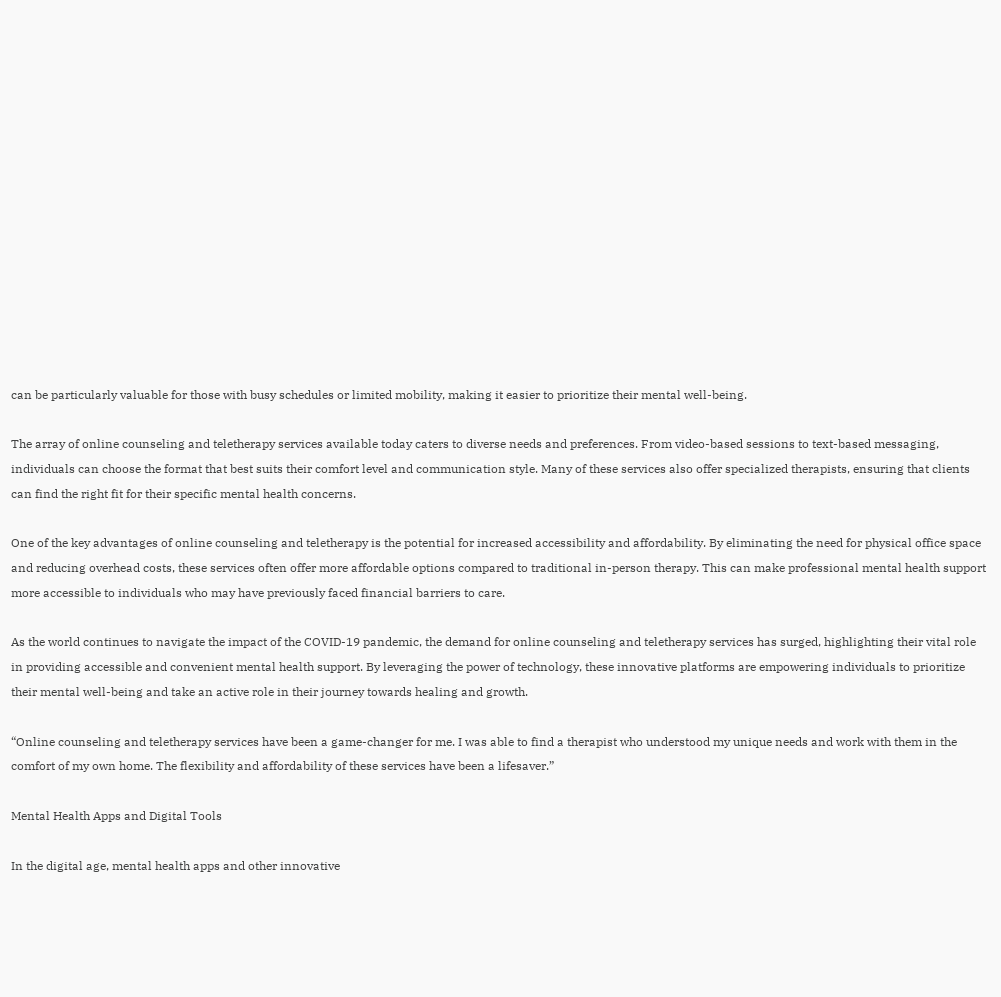can be particularly valuable for those with busy schedules or limited mobility, making it easier to prioritize their mental well-being.

The array of online counseling and teletherapy services available today caters to diverse needs and preferences. From video-based sessions to text-based messaging, individuals can choose the format that best suits their comfort level and communication style. Many of these services also offer specialized therapists, ensuring that clients can find the right fit for their specific mental health concerns.

One of the key advantages of online counseling and teletherapy is the potential for increased accessibility and affordability. By eliminating the need for physical office space and reducing overhead costs, these services often offer more affordable options compared to traditional in-person therapy. This can make professional mental health support more accessible to individuals who may have previously faced financial barriers to care.

As the world continues to navigate the impact of the COVID-19 pandemic, the demand for online counseling and teletherapy services has surged, highlighting their vital role in providing accessible and convenient mental health support. By leveraging the power of technology, these innovative platforms are empowering individuals to prioritize their mental well-being and take an active role in their journey towards healing and growth.

“Online counseling and teletherapy services have been a game-changer for me. I was able to find a therapist who understood my unique needs and work with them in the comfort of my own home. The flexibility and affordability of these services have been a lifesaver.”

Mental Health Apps and Digital Tools

In the digital age, mental health apps and other innovative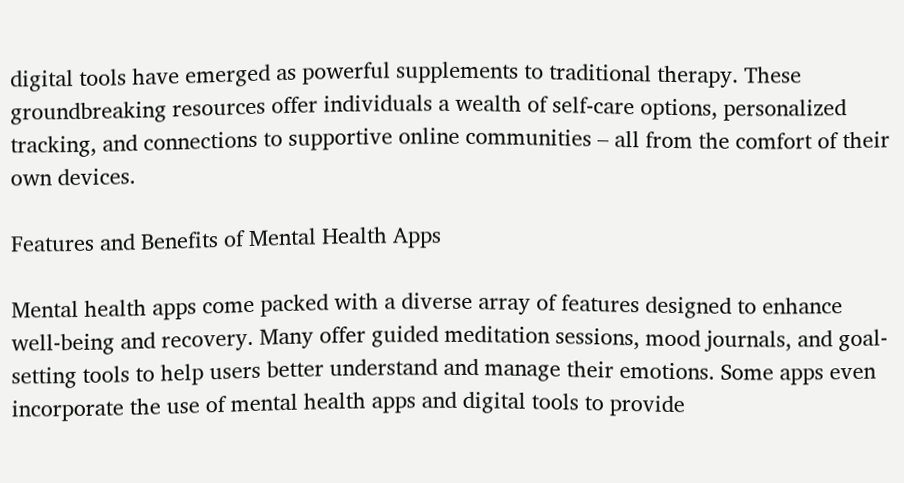digital tools have emerged as powerful supplements to traditional therapy. These groundbreaking resources offer individuals a wealth of self-care options, personalized tracking, and connections to supportive online communities – all from the comfort of their own devices.

Features and Benefits of Mental Health Apps

Mental health apps come packed with a diverse array of features designed to enhance well-being and recovery. Many offer guided meditation sessions, mood journals, and goal-setting tools to help users better understand and manage their emotions. Some apps even incorporate the use of mental health apps and digital tools to provide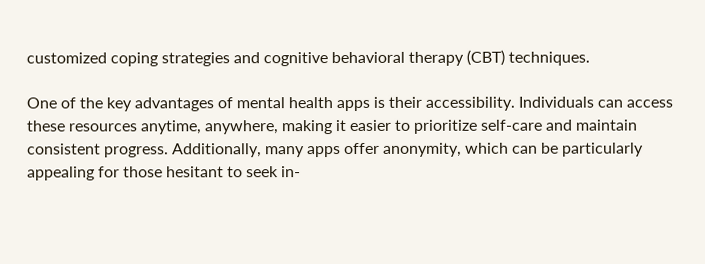customized coping strategies and cognitive behavioral therapy (CBT) techniques.

One of the key advantages of mental health apps is their accessibility. Individuals can access these resources anytime, anywhere, making it easier to prioritize self-care and maintain consistent progress. Additionally, many apps offer anonymity, which can be particularly appealing for those hesitant to seek in-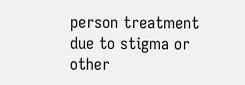person treatment due to stigma or other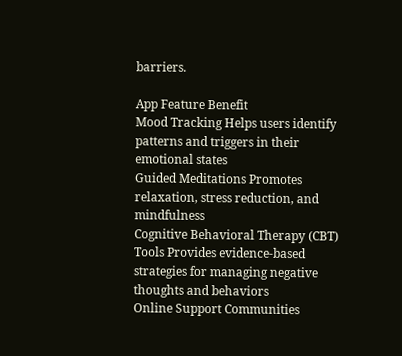barriers.

App Feature Benefit
Mood Tracking Helps users identify patterns and triggers in their emotional states
Guided Meditations Promotes relaxation, stress reduction, and mindfulness
Cognitive Behavioral Therapy (CBT) Tools Provides evidence-based strategies for managing negative thoughts and behaviors
Online Support Communities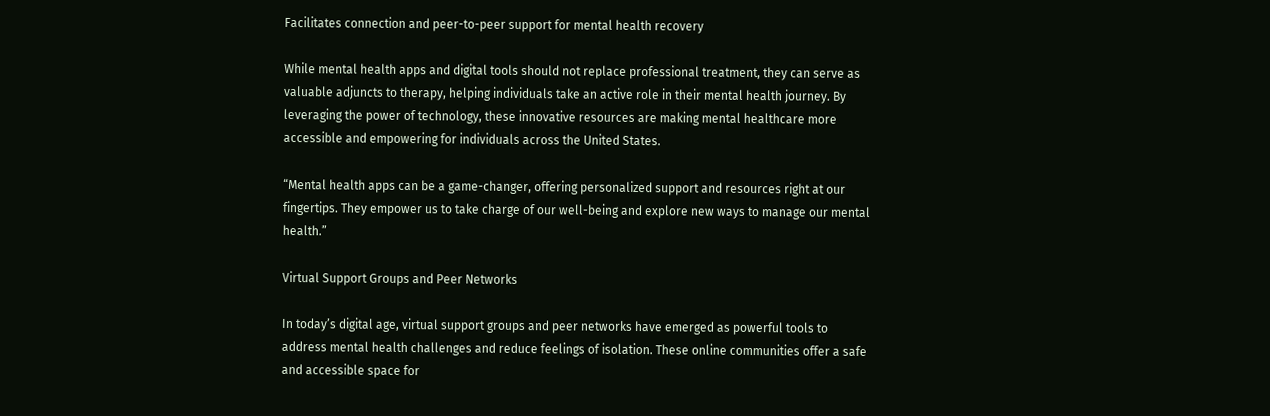Facilitates connection and peer-to-peer support for mental health recovery

While mental health apps and digital tools should not replace professional treatment, they can serve as valuable adjuncts to therapy, helping individuals take an active role in their mental health journey. By leveraging the power of technology, these innovative resources are making mental healthcare more accessible and empowering for individuals across the United States.

“Mental health apps can be a game-changer, offering personalized support and resources right at our fingertips. They empower us to take charge of our well-being and explore new ways to manage our mental health.”

Virtual Support Groups and Peer Networks

In today’s digital age, virtual support groups and peer networks have emerged as powerful tools to address mental health challenges and reduce feelings of isolation. These online communities offer a safe and accessible space for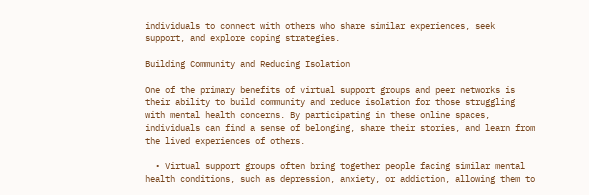individuals to connect with others who share similar experiences, seek support, and explore coping strategies.

Building Community and Reducing Isolation

One of the primary benefits of virtual support groups and peer networks is their ability to build community and reduce isolation for those struggling with mental health concerns. By participating in these online spaces, individuals can find a sense of belonging, share their stories, and learn from the lived experiences of others.

  • Virtual support groups often bring together people facing similar mental health conditions, such as depression, anxiety, or addiction, allowing them to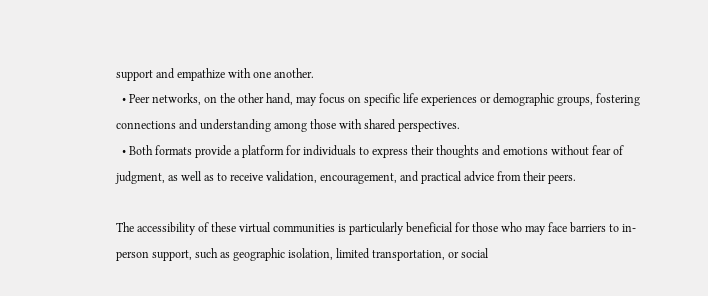support and empathize with one another.
  • Peer networks, on the other hand, may focus on specific life experiences or demographic groups, fostering connections and understanding among those with shared perspectives.
  • Both formats provide a platform for individuals to express their thoughts and emotions without fear of judgment, as well as to receive validation, encouragement, and practical advice from their peers.

The accessibility of these virtual communities is particularly beneficial for those who may face barriers to in-person support, such as geographic isolation, limited transportation, or social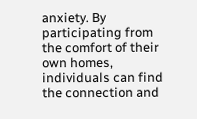anxiety. By participating from the comfort of their own homes, individuals can find the connection and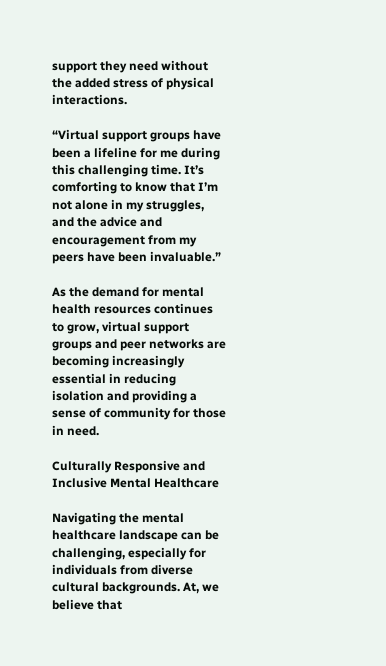support they need without the added stress of physical interactions.

“Virtual support groups have been a lifeline for me during this challenging time. It’s comforting to know that I’m not alone in my struggles, and the advice and encouragement from my peers have been invaluable.”

As the demand for mental health resources continues to grow, virtual support groups and peer networks are becoming increasingly essential in reducing isolation and providing a sense of community for those in need.

Culturally Responsive and Inclusive Mental Healthcare

Navigating the mental healthcare landscape can be challenging, especially for individuals from diverse cultural backgrounds. At, we believe that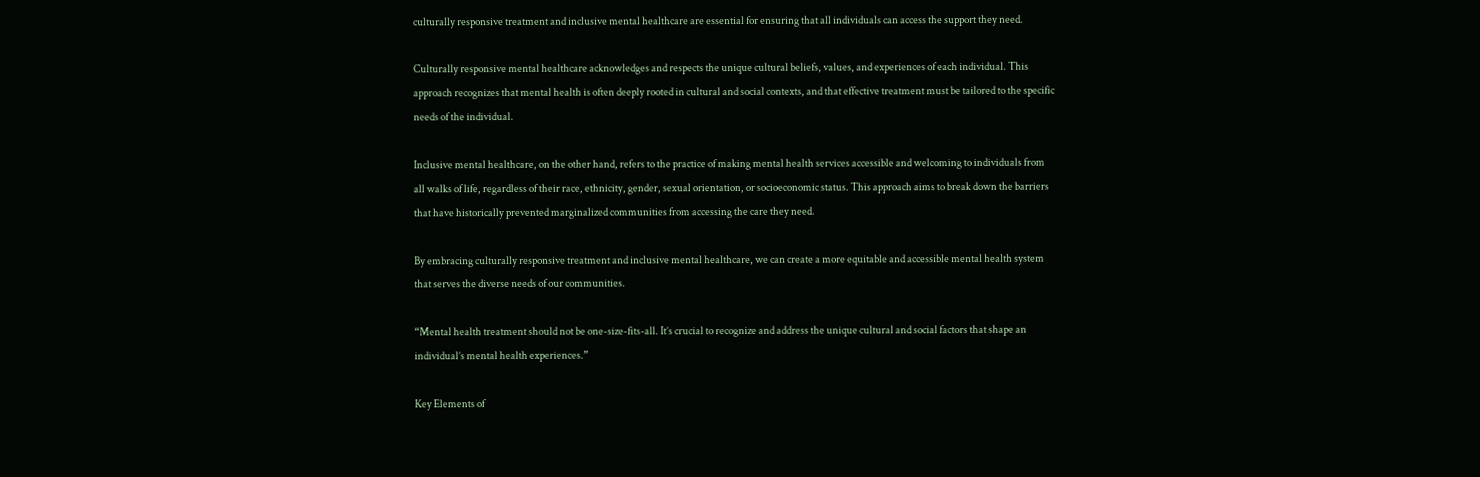culturally responsive treatment and inclusive mental healthcare are essential for ensuring that all individuals can access the support they need.

Culturally responsive mental healthcare acknowledges and respects the unique cultural beliefs, values, and experiences of each individual. This approach recognizes that mental health is often deeply rooted in cultural and social contexts, and that effective treatment must be tailored to the specific needs of the individual.

Inclusive mental healthcare, on the other hand, refers to the practice of making mental health services accessible and welcoming to individuals from all walks of life, regardless of their race, ethnicity, gender, sexual orientation, or socioeconomic status. This approach aims to break down the barriers that have historically prevented marginalized communities from accessing the care they need.

By embracing culturally responsive treatment and inclusive mental healthcare, we can create a more equitable and accessible mental health system that serves the diverse needs of our communities.

“Mental health treatment should not be one-size-fits-all. It’s crucial to recognize and address the unique cultural and social factors that shape an individual’s mental health experiences.”

Key Elements of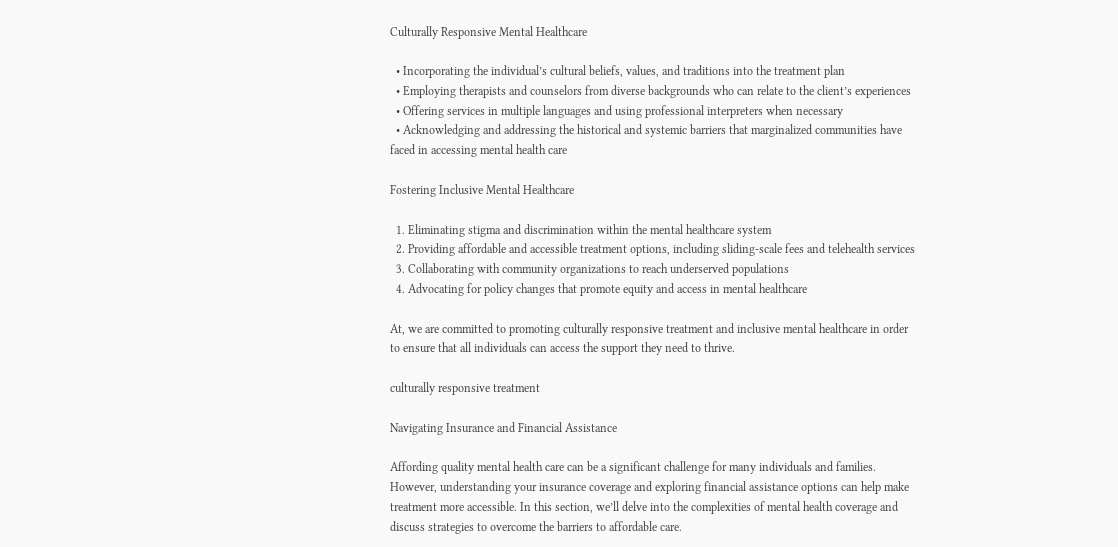Culturally Responsive Mental Healthcare

  • Incorporating the individual’s cultural beliefs, values, and traditions into the treatment plan
  • Employing therapists and counselors from diverse backgrounds who can relate to the client’s experiences
  • Offering services in multiple languages and using professional interpreters when necessary
  • Acknowledging and addressing the historical and systemic barriers that marginalized communities have faced in accessing mental health care

Fostering Inclusive Mental Healthcare

  1. Eliminating stigma and discrimination within the mental healthcare system
  2. Providing affordable and accessible treatment options, including sliding-scale fees and telehealth services
  3. Collaborating with community organizations to reach underserved populations
  4. Advocating for policy changes that promote equity and access in mental healthcare

At, we are committed to promoting culturally responsive treatment and inclusive mental healthcare in order to ensure that all individuals can access the support they need to thrive.

culturally responsive treatment

Navigating Insurance and Financial Assistance

Affording quality mental health care can be a significant challenge for many individuals and families. However, understanding your insurance coverage and exploring financial assistance options can help make treatment more accessible. In this section, we’ll delve into the complexities of mental health coverage and discuss strategies to overcome the barriers to affordable care.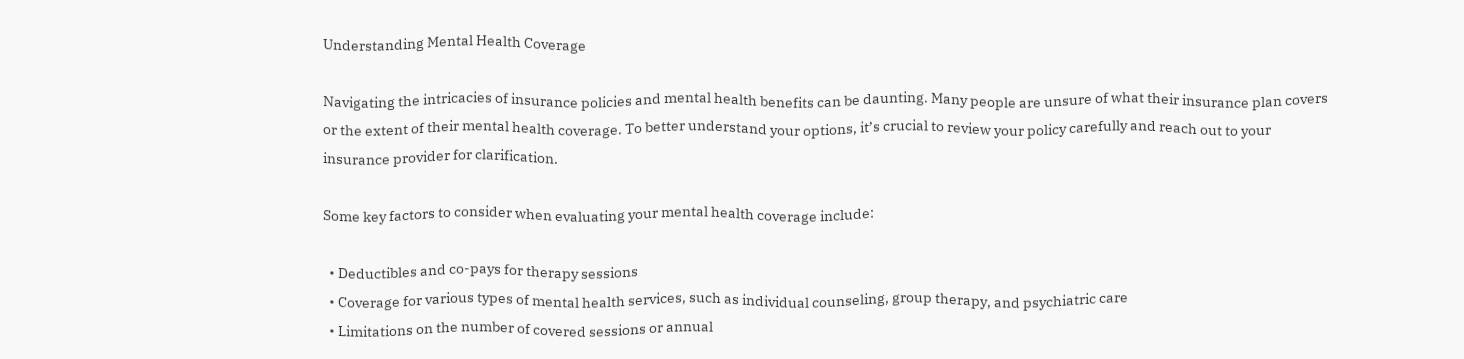Understanding Mental Health Coverage

Navigating the intricacies of insurance policies and mental health benefits can be daunting. Many people are unsure of what their insurance plan covers or the extent of their mental health coverage. To better understand your options, it’s crucial to review your policy carefully and reach out to your insurance provider for clarification.

Some key factors to consider when evaluating your mental health coverage include:

  • Deductibles and co-pays for therapy sessions
  • Coverage for various types of mental health services, such as individual counseling, group therapy, and psychiatric care
  • Limitations on the number of covered sessions or annual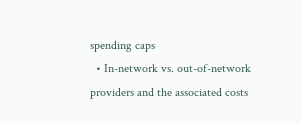spending caps
  • In-network vs. out-of-network providers and the associated costs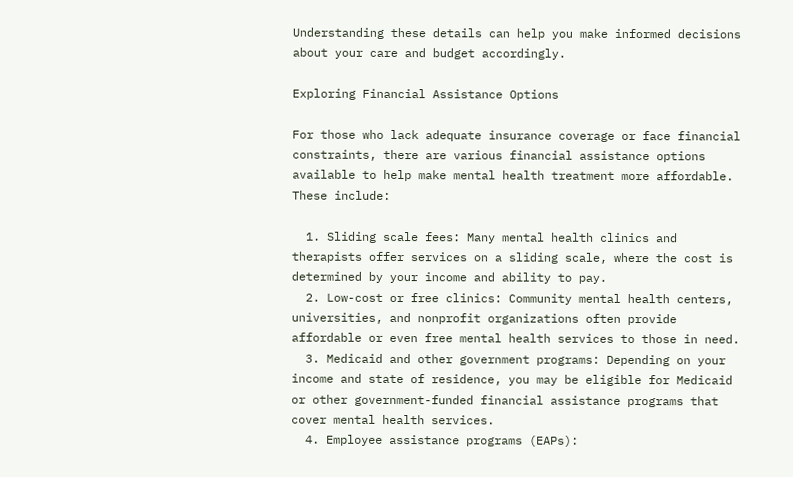Understanding these details can help you make informed decisions about your care and budget accordingly.

Exploring Financial Assistance Options

For those who lack adequate insurance coverage or face financial constraints, there are various financial assistance options available to help make mental health treatment more affordable. These include:

  1. Sliding scale fees: Many mental health clinics and therapists offer services on a sliding scale, where the cost is determined by your income and ability to pay.
  2. Low-cost or free clinics: Community mental health centers, universities, and nonprofit organizations often provide affordable or even free mental health services to those in need.
  3. Medicaid and other government programs: Depending on your income and state of residence, you may be eligible for Medicaid or other government-funded financial assistance programs that cover mental health services.
  4. Employee assistance programs (EAPs):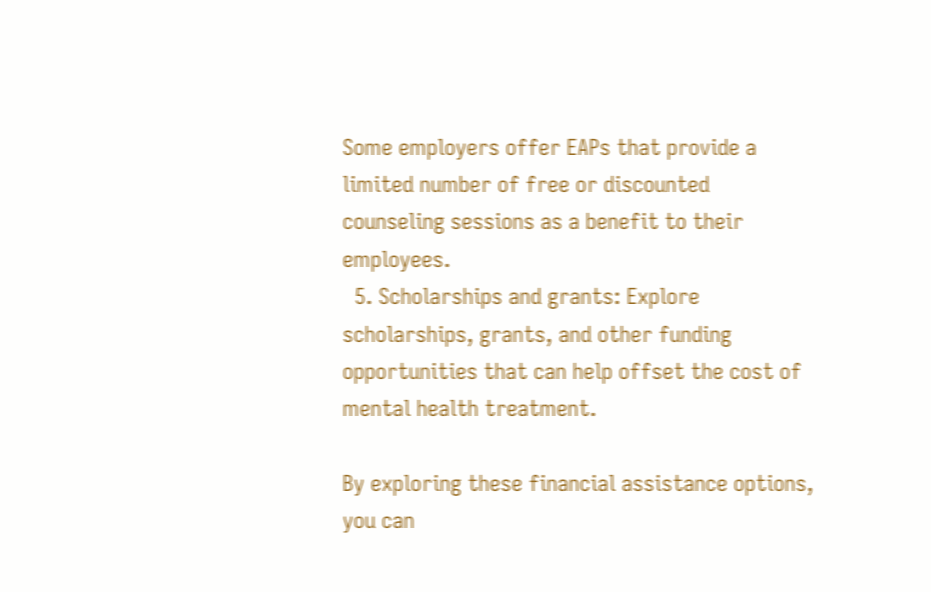Some employers offer EAPs that provide a limited number of free or discounted counseling sessions as a benefit to their employees.
  5. Scholarships and grants: Explore scholarships, grants, and other funding opportunities that can help offset the cost of mental health treatment.

By exploring these financial assistance options, you can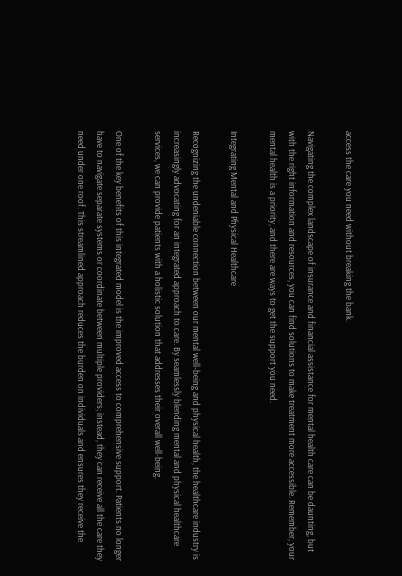access the care you need without breaking the bank.

Navigating the complex landscape of insurance and financial assistance for mental health care can be daunting, but with the right information and resources, you can find solutions to make treatment more accessible. Remember, your mental health is a priority, and there are ways to get the support you need.

Integrating Mental and Physical Healthcare

Recognizing the undeniable connection between our mental well-being and physical health, the healthcare industry is increasingly advocating for an integrated approach to care. By seamlessly blending mental and physical healthcare services, we can provide patients with a holistic solution that addresses their overall well-being.

One of the key benefits of this integrated model is the improved access to comprehensive support. Patients no longer have to navigate separate systems or coordinate between multiple providers; instead, they can receive all the care they need under one roof. This streamlined approach reduces the burden on individuals and ensures they receive the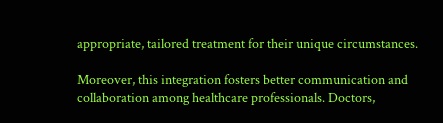appropriate, tailored treatment for their unique circumstances.

Moreover, this integration fosters better communication and collaboration among healthcare professionals. Doctors,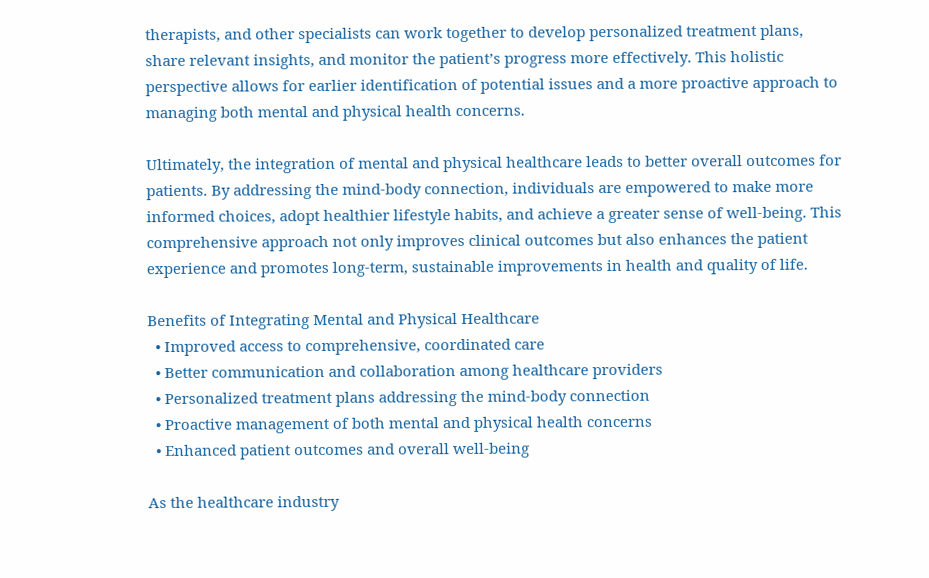therapists, and other specialists can work together to develop personalized treatment plans, share relevant insights, and monitor the patient’s progress more effectively. This holistic perspective allows for earlier identification of potential issues and a more proactive approach to managing both mental and physical health concerns.

Ultimately, the integration of mental and physical healthcare leads to better overall outcomes for patients. By addressing the mind-body connection, individuals are empowered to make more informed choices, adopt healthier lifestyle habits, and achieve a greater sense of well-being. This comprehensive approach not only improves clinical outcomes but also enhances the patient experience and promotes long-term, sustainable improvements in health and quality of life.

Benefits of Integrating Mental and Physical Healthcare
  • Improved access to comprehensive, coordinated care
  • Better communication and collaboration among healthcare providers
  • Personalized treatment plans addressing the mind-body connection
  • Proactive management of both mental and physical health concerns
  • Enhanced patient outcomes and overall well-being

As the healthcare industry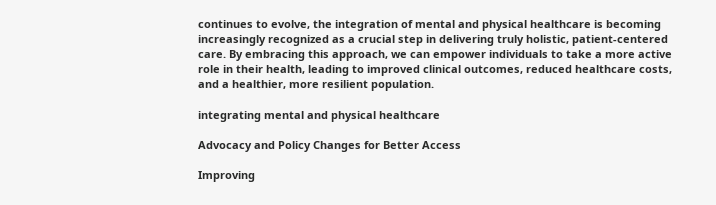continues to evolve, the integration of mental and physical healthcare is becoming increasingly recognized as a crucial step in delivering truly holistic, patient-centered care. By embracing this approach, we can empower individuals to take a more active role in their health, leading to improved clinical outcomes, reduced healthcare costs, and a healthier, more resilient population.

integrating mental and physical healthcare

Advocacy and Policy Changes for Better Access

Improving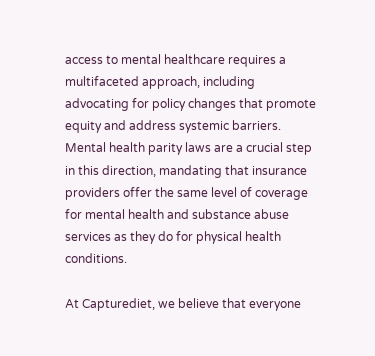access to mental healthcare requires a multifaceted approach, including advocating for policy changes that promote equity and address systemic barriers. Mental health parity laws are a crucial step in this direction, mandating that insurance providers offer the same level of coverage for mental health and substance abuse services as they do for physical health conditions.

At Capturediet, we believe that everyone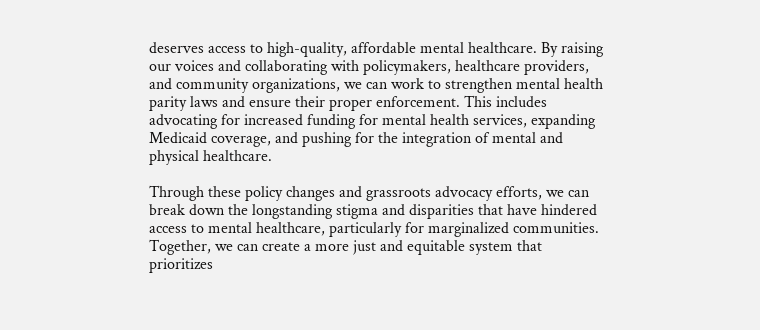deserves access to high-quality, affordable mental healthcare. By raising our voices and collaborating with policymakers, healthcare providers, and community organizations, we can work to strengthen mental health parity laws and ensure their proper enforcement. This includes advocating for increased funding for mental health services, expanding Medicaid coverage, and pushing for the integration of mental and physical healthcare.

Through these policy changes and grassroots advocacy efforts, we can break down the longstanding stigma and disparities that have hindered access to mental healthcare, particularly for marginalized communities. Together, we can create a more just and equitable system that prioritizes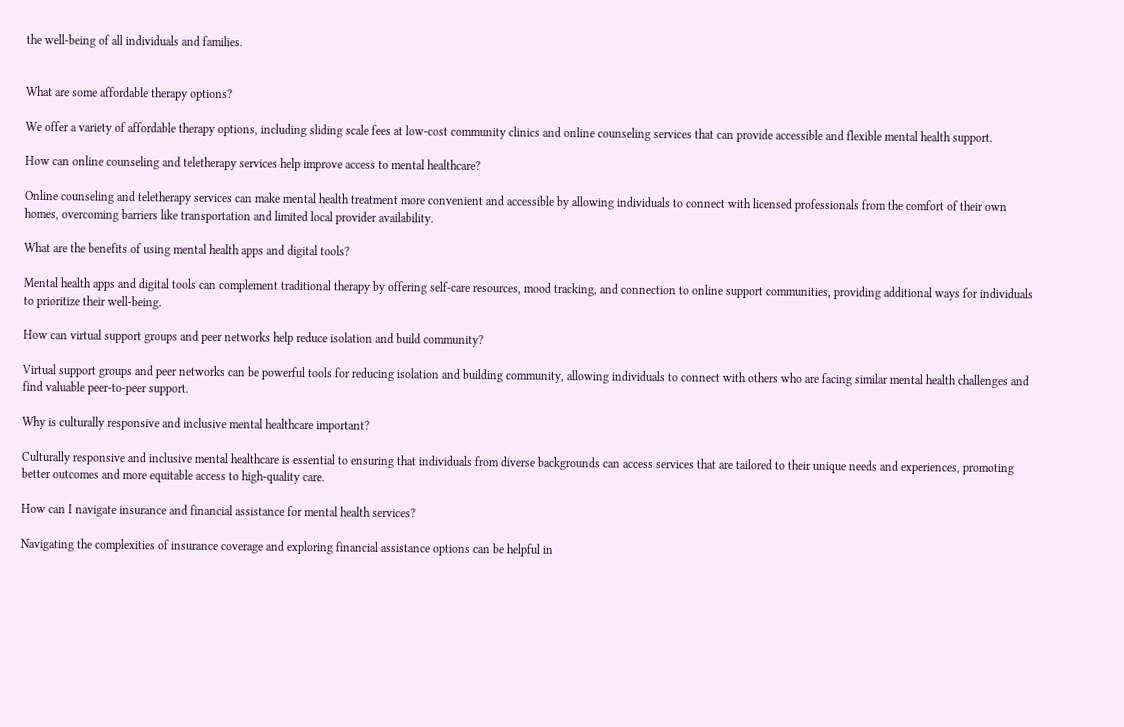the well-being of all individuals and families.


What are some affordable therapy options?

We offer a variety of affordable therapy options, including sliding scale fees at low-cost community clinics and online counseling services that can provide accessible and flexible mental health support.

How can online counseling and teletherapy services help improve access to mental healthcare?

Online counseling and teletherapy services can make mental health treatment more convenient and accessible by allowing individuals to connect with licensed professionals from the comfort of their own homes, overcoming barriers like transportation and limited local provider availability.

What are the benefits of using mental health apps and digital tools?

Mental health apps and digital tools can complement traditional therapy by offering self-care resources, mood tracking, and connection to online support communities, providing additional ways for individuals to prioritize their well-being.

How can virtual support groups and peer networks help reduce isolation and build community?

Virtual support groups and peer networks can be powerful tools for reducing isolation and building community, allowing individuals to connect with others who are facing similar mental health challenges and find valuable peer-to-peer support.

Why is culturally responsive and inclusive mental healthcare important?

Culturally responsive and inclusive mental healthcare is essential to ensuring that individuals from diverse backgrounds can access services that are tailored to their unique needs and experiences, promoting better outcomes and more equitable access to high-quality care.

How can I navigate insurance and financial assistance for mental health services?

Navigating the complexities of insurance coverage and exploring financial assistance options can be helpful in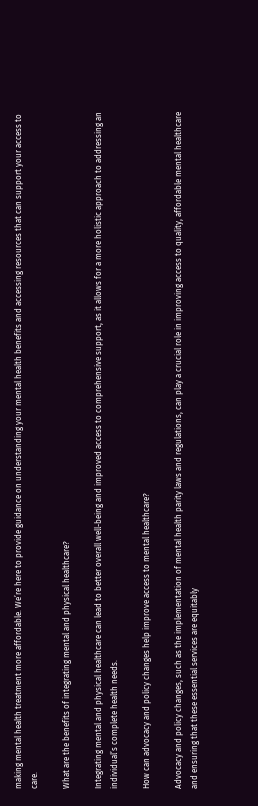making mental health treatment more affordable. We’re here to provide guidance on understanding your mental health benefits and accessing resources that can support your access to care.

What are the benefits of integrating mental and physical healthcare?

Integrating mental and physical healthcare can lead to better overall well-being and improved access to comprehensive support, as it allows for a more holistic approach to addressing an individual’s complete health needs.

How can advocacy and policy changes help improve access to mental healthcare?

Advocacy and policy changes, such as the implementation of mental health parity laws and regulations, can play a crucial role in improving access to quality, affordable mental healthcare and ensuring that these essential services are equitably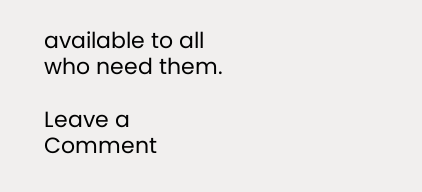available to all who need them.

Leave a Comment